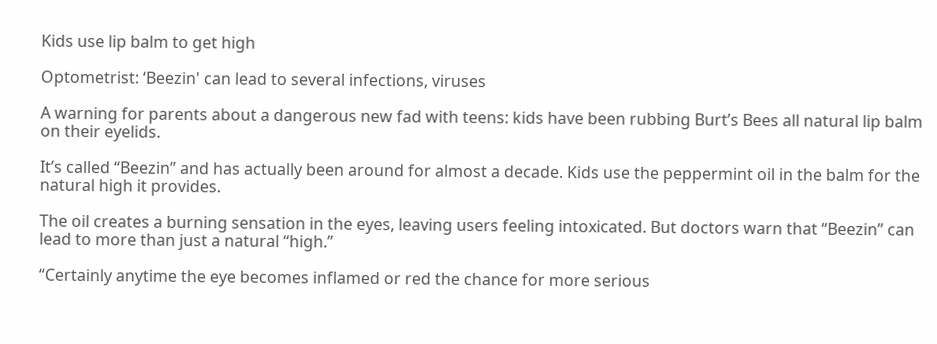Kids use lip balm to get high

Optometrist: ‘Beezin' can lead to several infections, viruses

A warning for parents about a dangerous new fad with teens: kids have been rubbing Burt’s Bees all natural lip balm on their eyelids.

It’s called “Beezin” and has actually been around for almost a decade. Kids use the peppermint oil in the balm for the natural high it provides.

The oil creates a burning sensation in the eyes, leaving users feeling intoxicated. But doctors warn that “Beezin” can lead to more than just a natural “high.”

“Certainly anytime the eye becomes inflamed or red the chance for more serious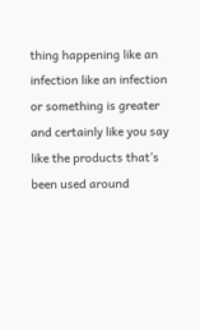thing happening like an infection like an infection or something is greater and certainly like you say like the products that’s been used around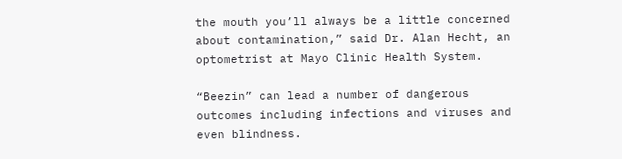the mouth you’ll always be a little concerned about contamination,” said Dr. Alan Hecht, an optometrist at Mayo Clinic Health System.

“Beezin” can lead a number of dangerous outcomes including infections and viruses and even blindness.